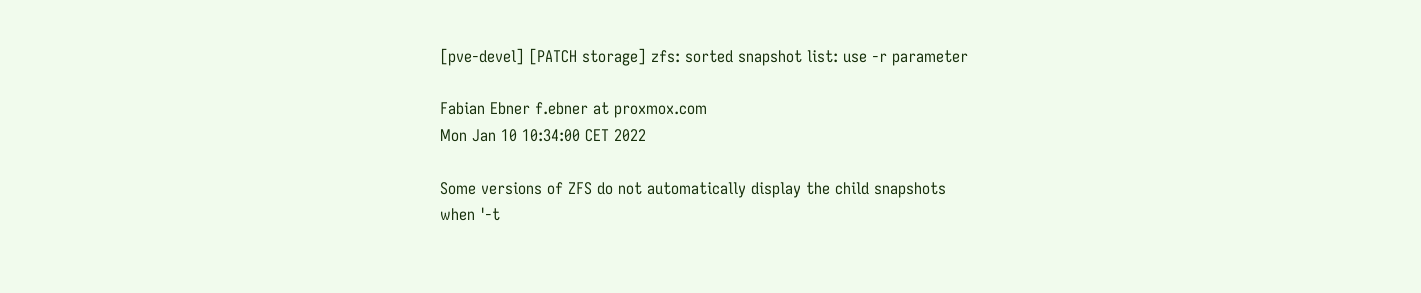[pve-devel] [PATCH storage] zfs: sorted snapshot list: use -r parameter

Fabian Ebner f.ebner at proxmox.com
Mon Jan 10 10:34:00 CET 2022

Some versions of ZFS do not automatically display the child snapshots
when '-t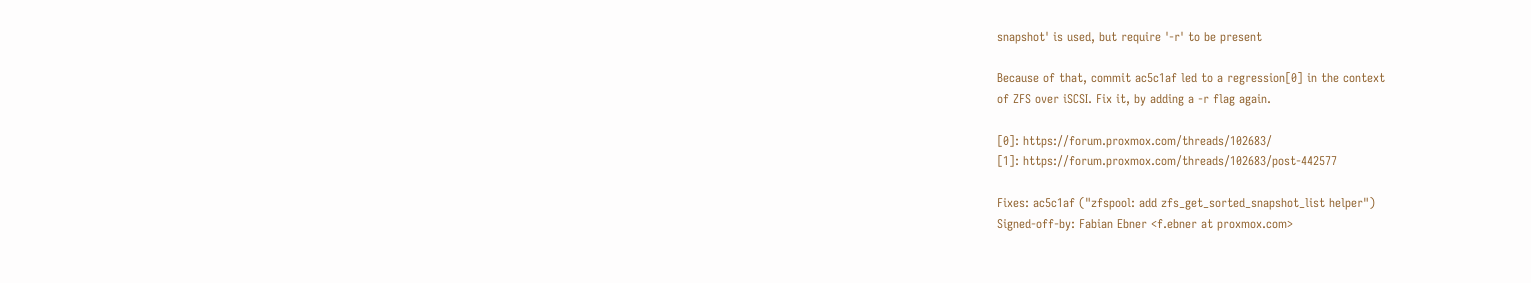snapshot' is used, but require '-r' to be present

Because of that, commit ac5c1af led to a regression[0] in the context
of ZFS over iSCSI. Fix it, by adding a -r flag again.

[0]: https://forum.proxmox.com/threads/102683/
[1]: https://forum.proxmox.com/threads/102683/post-442577

Fixes: ac5c1af ("zfspool: add zfs_get_sorted_snapshot_list helper")
Signed-off-by: Fabian Ebner <f.ebner at proxmox.com>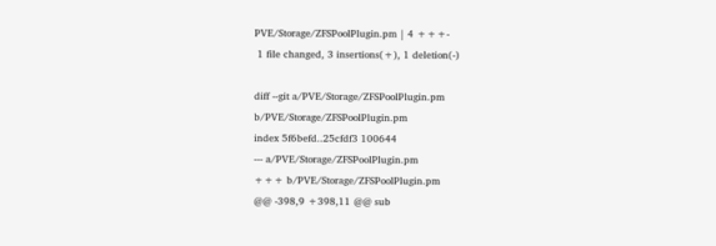PVE/Storage/ZFSPoolPlugin.pm | 4 +++-
 1 file changed, 3 insertions(+), 1 deletion(-)

diff --git a/PVE/Storage/ZFSPoolPlugin.pm b/PVE/Storage/ZFSPoolPlugin.pm
index 5f6befd..25cfdf3 100644
--- a/PVE/Storage/ZFSPoolPlugin.pm
+++ b/PVE/Storage/ZFSPoolPlugin.pm
@@ -398,9 +398,11 @@ sub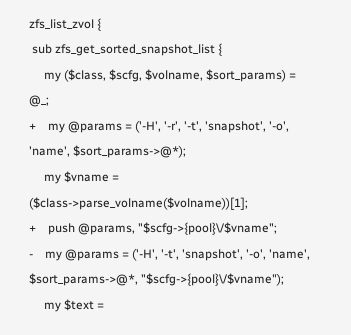zfs_list_zvol {
 sub zfs_get_sorted_snapshot_list {
     my ($class, $scfg, $volname, $sort_params) = @_;
+    my @params = ('-H', '-r', '-t', 'snapshot', '-o', 'name', $sort_params->@*);
     my $vname = ($class->parse_volname($volname))[1];
+    push @params, "$scfg->{pool}\/$vname";
-    my @params = ('-H', '-t', 'snapshot', '-o', 'name', $sort_params->@*, "$scfg->{pool}\/$vname");
     my $text =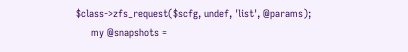$class->zfs_request($scfg, undef, 'list', @params);
     my @snapshots =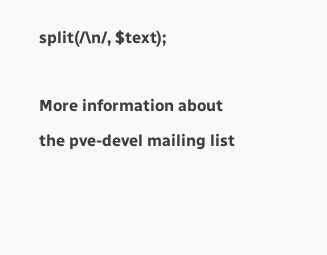split(/\n/, $text);

More information about the pve-devel mailing list